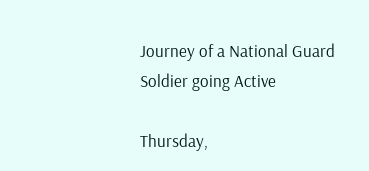Journey of a National Guard Soldier going Active

Thursday,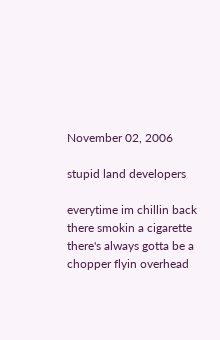November 02, 2006

stupid land developers

everytime im chillin back there smokin a cigarette there's always gotta be a chopper flyin overhead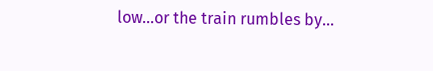low...or the train rumbles by...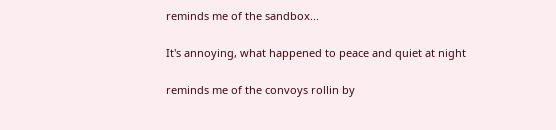reminds me of the sandbox...

It's annoying, what happened to peace and quiet at night

reminds me of the convoys rollin by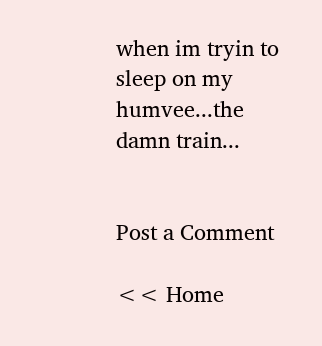when im tryin to sleep on my humvee...the damn train...


Post a Comment

<< Home